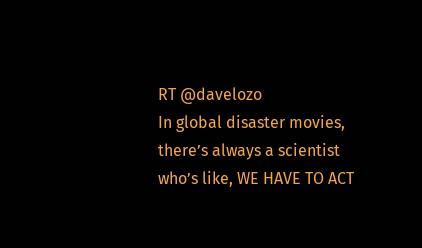RT @davelozo
In global disaster movies, there’s always a scientist who’s like, WE HAVE TO ACT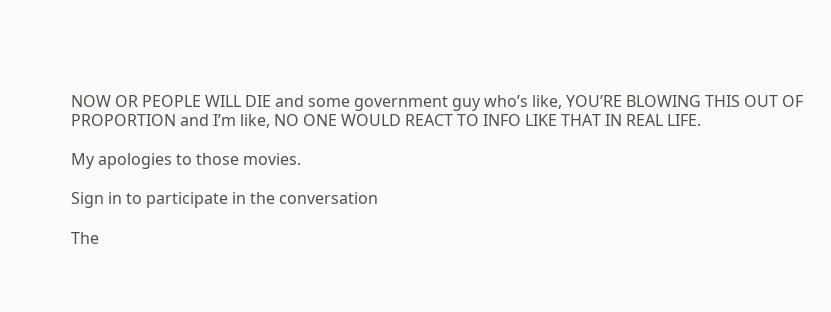NOW OR PEOPLE WILL DIE and some government guy who’s like, YOU’RE BLOWING THIS OUT OF PROPORTION and I’m like, NO ONE WOULD REACT TO INFO LIKE THAT IN REAL LIFE.

My apologies to those movies.

Sign in to participate in the conversation

The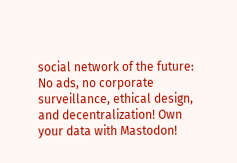social network of the future: No ads, no corporate surveillance, ethical design, and decentralization! Own your data with Mastodon!